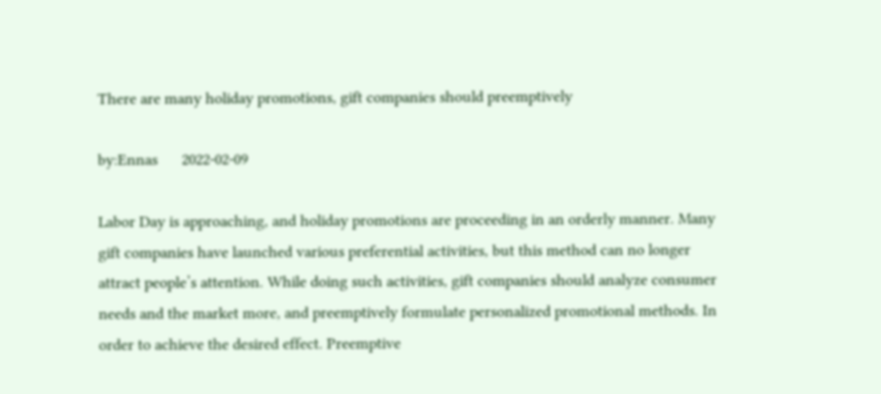There are many holiday promotions, gift companies should preemptively

by:Ennas      2022-02-09

Labor Day is approaching, and holiday promotions are proceeding in an orderly manner. Many gift companies have launched various preferential activities, but this method can no longer attract people’s attention. While doing such activities, gift companies should analyze consumer needs and the market more, and preemptively formulate personalized promotional methods. In order to achieve the desired effect. Preemptive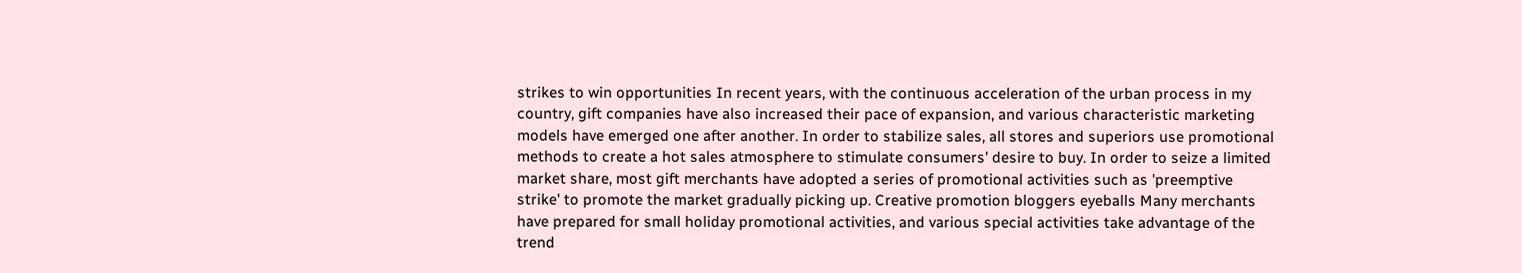strikes to win opportunities In recent years, with the continuous acceleration of the urban process in my country, gift companies have also increased their pace of expansion, and various characteristic marketing models have emerged one after another. In order to stabilize sales, all stores and superiors use promotional methods to create a hot sales atmosphere to stimulate consumers' desire to buy. In order to seize a limited market share, most gift merchants have adopted a series of promotional activities such as 'preemptive strike' to promote the market gradually picking up. Creative promotion bloggers eyeballs Many merchants have prepared for small holiday promotional activities, and various special activities take advantage of the trend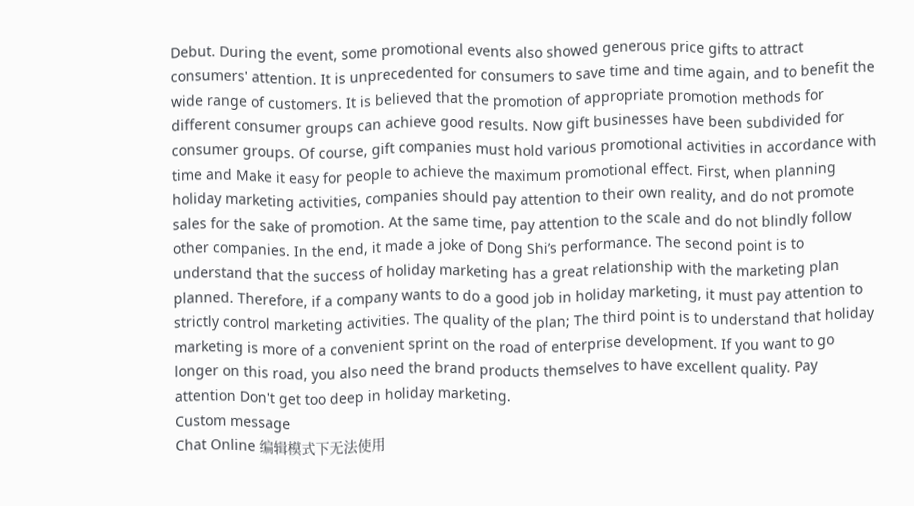Debut. During the event, some promotional events also showed generous price gifts to attract consumers' attention. It is unprecedented for consumers to save time and time again, and to benefit the wide range of customers. It is believed that the promotion of appropriate promotion methods for different consumer groups can achieve good results. Now gift businesses have been subdivided for consumer groups. Of course, gift companies must hold various promotional activities in accordance with time and Make it easy for people to achieve the maximum promotional effect. First, when planning holiday marketing activities, companies should pay attention to their own reality, and do not promote sales for the sake of promotion. At the same time, pay attention to the scale and do not blindly follow other companies. In the end, it made a joke of Dong Shi’s performance. The second point is to understand that the success of holiday marketing has a great relationship with the marketing plan planned. Therefore, if a company wants to do a good job in holiday marketing, it must pay attention to strictly control marketing activities. The quality of the plan; The third point is to understand that holiday marketing is more of a convenient sprint on the road of enterprise development. If you want to go longer on this road, you also need the brand products themselves to have excellent quality. Pay attention Don't get too deep in holiday marketing.
Custom message
Chat Online 编辑模式下无法使用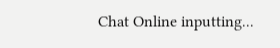Chat Online inputting...